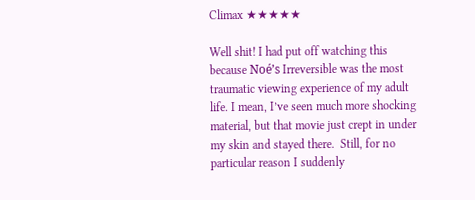Climax ★★★★★

Well shit! I had put off watching this because Noé’s Irreversible was the most traumatic viewing experience of my adult life. I mean, I’ve seen much more shocking material, but that movie just crept in under my skin and stayed there.  Still, for no particular reason I suddenly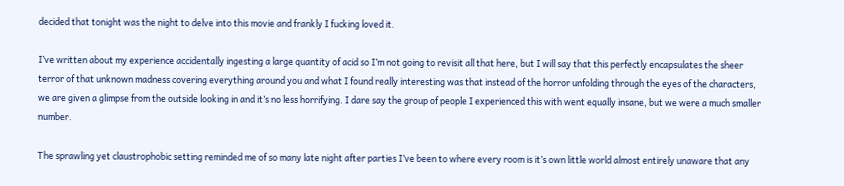decided that tonight was the night to delve into this movie and frankly I fucking loved it.

I’ve written about my experience accidentally ingesting a large quantity of acid so I’m not going to revisit all that here, but I will say that this perfectly encapsulates the sheer terror of that unknown madness covering everything around you and what I found really interesting was that instead of the horror unfolding through the eyes of the characters, we are given a glimpse from the outside looking in and it’s no less horrifying. I dare say the group of people I experienced this with went equally insane, but we were a much smaller number.

The sprawling yet claustrophobic setting reminded me of so many late night after parties I’ve been to where every room is it’s own little world almost entirely unaware that any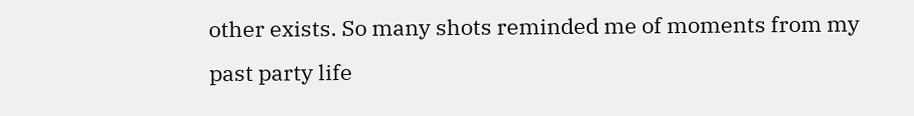other exists. So many shots reminded me of moments from my past party life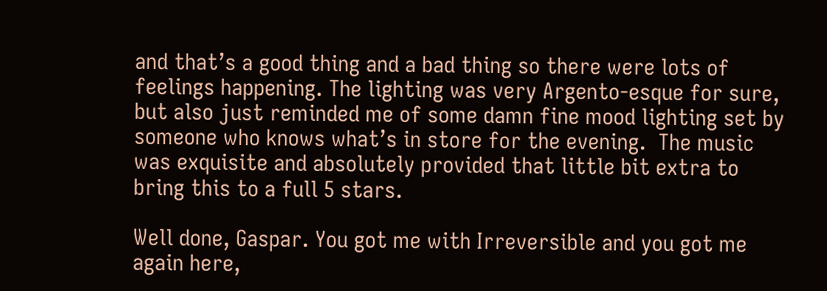and that’s a good thing and a bad thing so there were lots of feelings happening. The lighting was very Argento-esque for sure, but also just reminded me of some damn fine mood lighting set by someone who knows what’s in store for the evening.  The music was exquisite and absolutely provided that little bit extra to bring this to a full 5 stars.

Well done, Gaspar. You got me with Irreversible and you got me again here,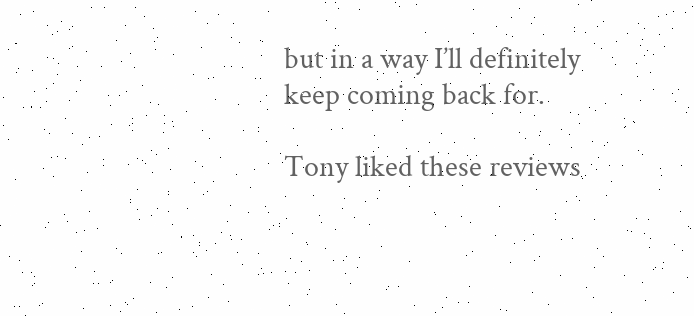but in a way I’ll definitely keep coming back for.

Tony liked these reviews